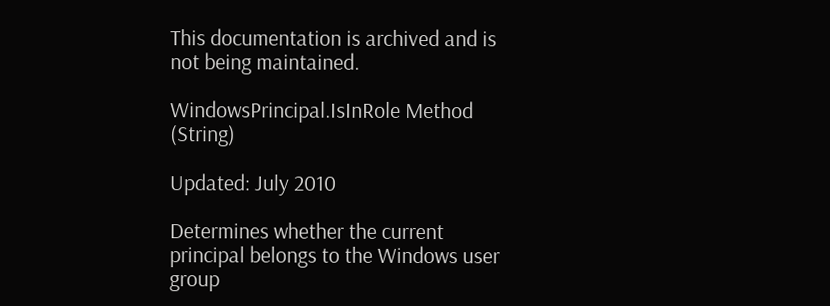This documentation is archived and is not being maintained.

WindowsPrincipal.IsInRole Method (String)

Updated: July 2010

Determines whether the current principal belongs to the Windows user group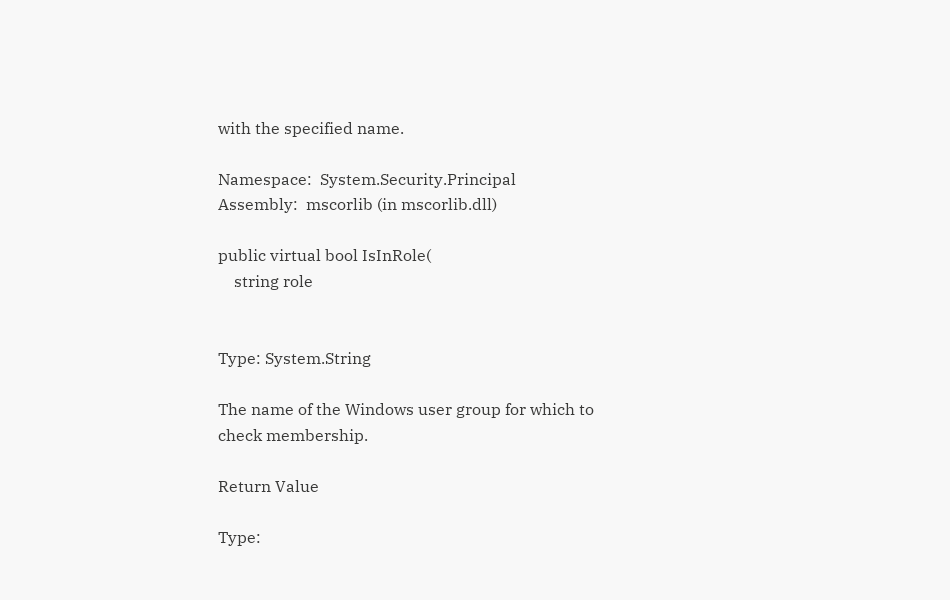with the specified name.

Namespace:  System.Security.Principal
Assembly:  mscorlib (in mscorlib.dll)

public virtual bool IsInRole(
    string role


Type: System.String

The name of the Windows user group for which to check membership.

Return Value

Type: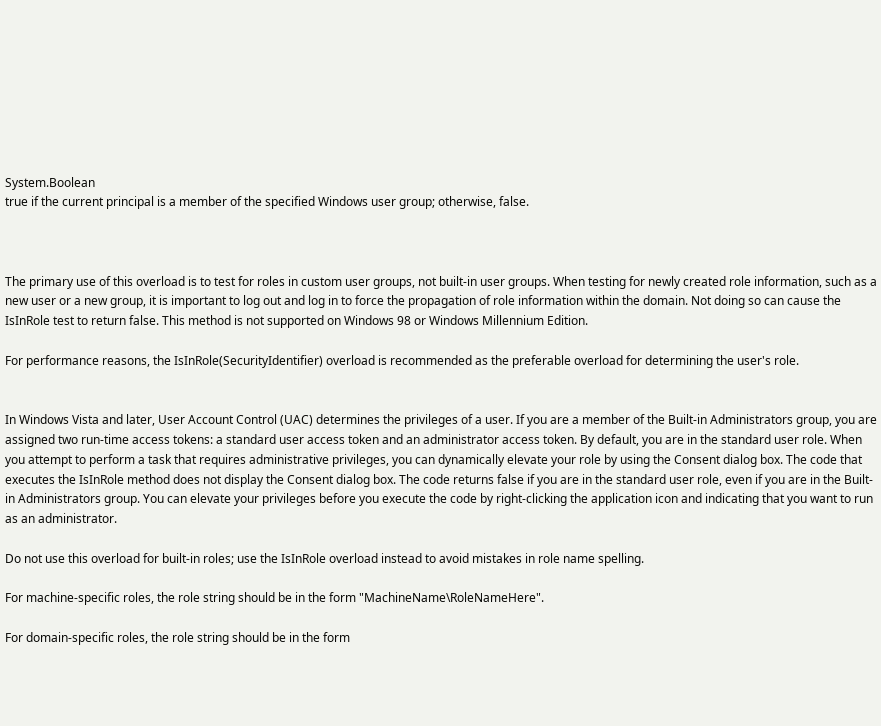System.Boolean
true if the current principal is a member of the specified Windows user group; otherwise, false.



The primary use of this overload is to test for roles in custom user groups, not built-in user groups. When testing for newly created role information, such as a new user or a new group, it is important to log out and log in to force the propagation of role information within the domain. Not doing so can cause the IsInRole test to return false. This method is not supported on Windows 98 or Windows Millennium Edition.

For performance reasons, the IsInRole(SecurityIdentifier) overload is recommended as the preferable overload for determining the user's role.


In Windows Vista and later, User Account Control (UAC) determines the privileges of a user. If you are a member of the Built-in Administrators group, you are assigned two run-time access tokens: a standard user access token and an administrator access token. By default, you are in the standard user role. When you attempt to perform a task that requires administrative privileges, you can dynamically elevate your role by using the Consent dialog box. The code that executes the IsInRole method does not display the Consent dialog box. The code returns false if you are in the standard user role, even if you are in the Built-in Administrators group. You can elevate your privileges before you execute the code by right-clicking the application icon and indicating that you want to run as an administrator.

Do not use this overload for built-in roles; use the IsInRole overload instead to avoid mistakes in role name spelling.

For machine-specific roles, the role string should be in the form "MachineName\RoleNameHere".

For domain-specific roles, the role string should be in the form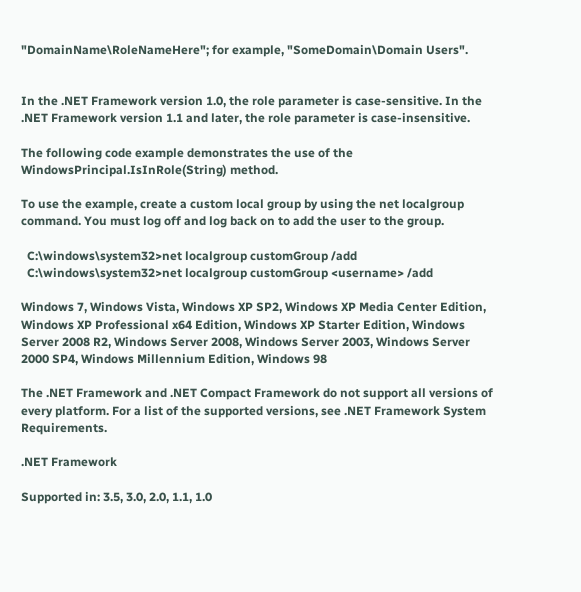"DomainName\RoleNameHere"; for example, "SomeDomain\Domain Users".


In the .NET Framework version 1.0, the role parameter is case-sensitive. In the .NET Framework version 1.1 and later, the role parameter is case-insensitive.

The following code example demonstrates the use of the WindowsPrincipal.IsInRole(String) method.

To use the example, create a custom local group by using the net localgroup command. You must log off and log back on to add the user to the group.

  C:\windows\system32>net localgroup customGroup /add
  C:\windows\system32>net localgroup customGroup <username> /add

Windows 7, Windows Vista, Windows XP SP2, Windows XP Media Center Edition, Windows XP Professional x64 Edition, Windows XP Starter Edition, Windows Server 2008 R2, Windows Server 2008, Windows Server 2003, Windows Server 2000 SP4, Windows Millennium Edition, Windows 98

The .NET Framework and .NET Compact Framework do not support all versions of every platform. For a list of the supported versions, see .NET Framework System Requirements.

.NET Framework

Supported in: 3.5, 3.0, 2.0, 1.1, 1.0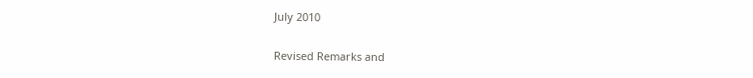July 2010

Revised Remarks and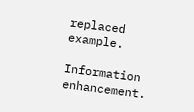replaced example.

Information enhancement.